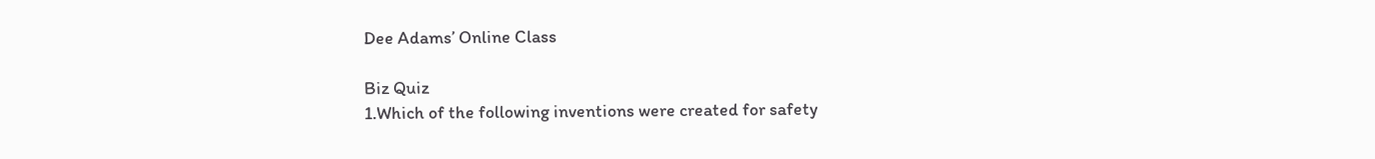Dee Adams’ Online Class

Biz Quiz
1.Which of the following inventions were created for safety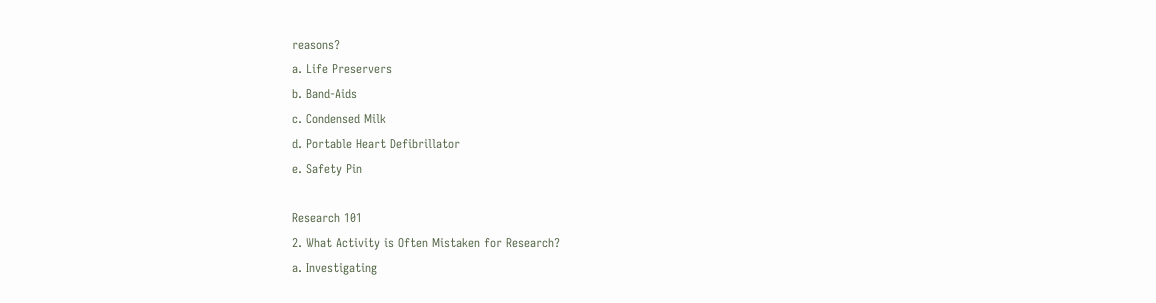reasons?
a. Life Preservers
b. Band-Aids
c. Condensed Milk
d. Portable Heart Defibrillator
e. Safety Pin

Research 101
2. What Activity is Often Mistaken for Research?
a. Investigating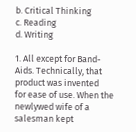b. Critical Thinking
c. Reading
d. Writing

1. All except for Band-Aids. Technically, that product was invented
for ease of use. When the newlywed wife of a salesman kept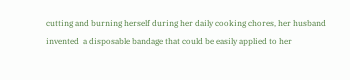cutting and burning herself during her daily cooking chores, her husband invented  a disposable bandage that could be easily applied to her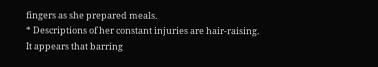fingers as she prepared meals.
* Descriptions of her constant injuries are hair-raising.
It appears that barring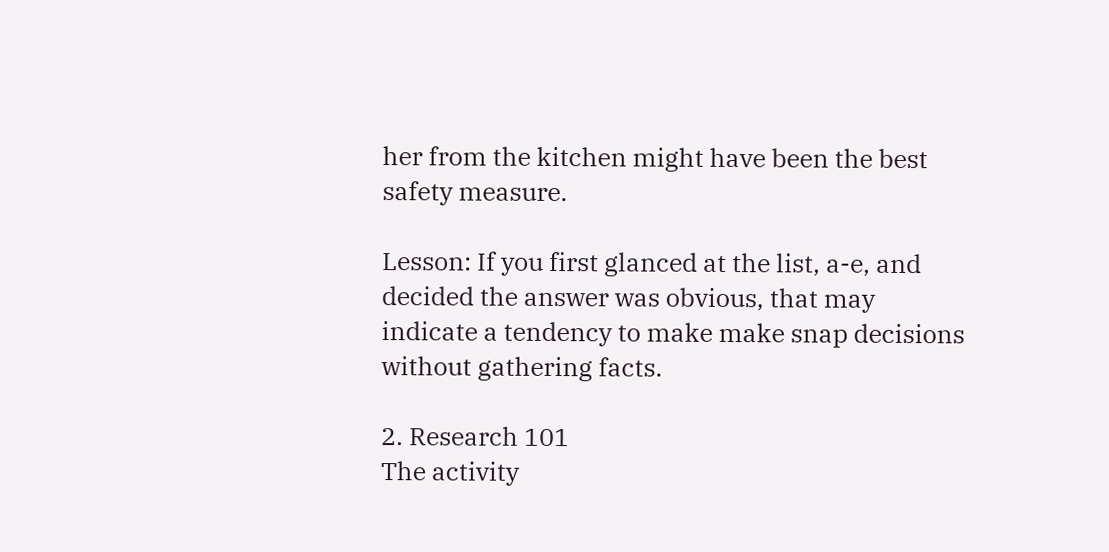her from the kitchen might have been the best safety measure.

Lesson: If you first glanced at the list, a-e, and decided the answer was obvious, that may indicate a tendency to make make snap decisions without gathering facts.

2. Research 101
The activity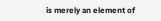is merely an element of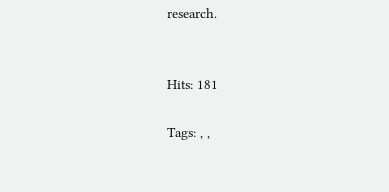research.


Hits: 181

Tags: , ,